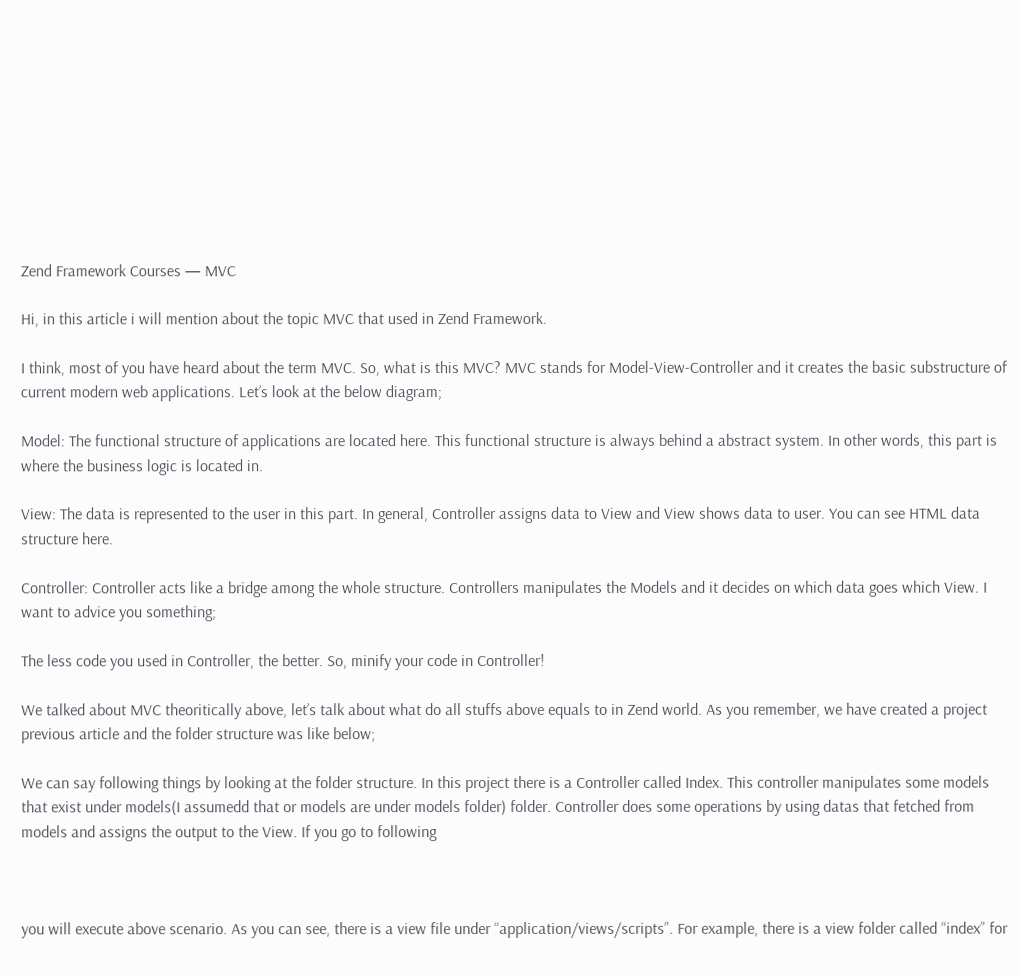Zend Framework Courses — MVC

Hi, in this article i will mention about the topic MVC that used in Zend Framework.

I think, most of you have heard about the term MVC. So, what is this MVC? MVC stands for Model-View-Controller and it creates the basic substructure of current modern web applications. Let’s look at the below diagram;

Model: The functional structure of applications are located here. This functional structure is always behind a abstract system. In other words, this part is where the business logic is located in.

View: The data is represented to the user in this part. In general, Controller assigns data to View and View shows data to user. You can see HTML data structure here.

Controller: Controller acts like a bridge among the whole structure. Controllers manipulates the Models and it decides on which data goes which View. I want to advice you something;

The less code you used in Controller, the better. So, minify your code in Controller!

We talked about MVC theoritically above, let’s talk about what do all stuffs above equals to in Zend world. As you remember, we have created a project previous article and the folder structure was like below;

We can say following things by looking at the folder structure. In this project there is a Controller called Index. This controller manipulates some models that exist under models(I assumedd that or models are under models folder) folder. Controller does some operations by using datas that fetched from models and assigns the output to the View. If you go to following



you will execute above scenario. As you can see, there is a view file under “application/views/scripts”. For example, there is a view folder called “index” for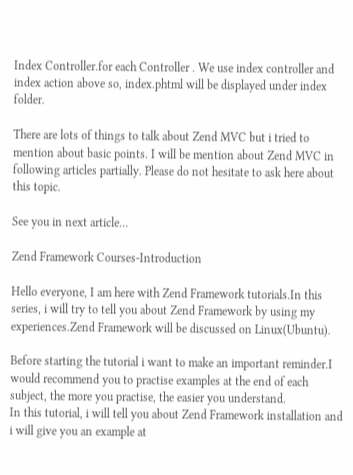Index Controller.for each Controller . We use index controller and index action above so, index.phtml will be displayed under index folder.

There are lots of things to talk about Zend MVC but i tried to mention about basic points. I will be mention about Zend MVC in following articles partially. Please do not hesitate to ask here about this topic.

See you in next article…

Zend Framework Courses-Introduction

Hello everyone, I am here with Zend Framework tutorials.In this series, i will try to tell you about Zend Framework by using my experiences.Zend Framework will be discussed on Linux(Ubuntu).

Before starting the tutorial i want to make an important reminder.I would recommend you to practise examples at the end of each subject, the more you practise, the easier you understand.
In this tutorial, i will tell you about Zend Framework installation and i will give you an example at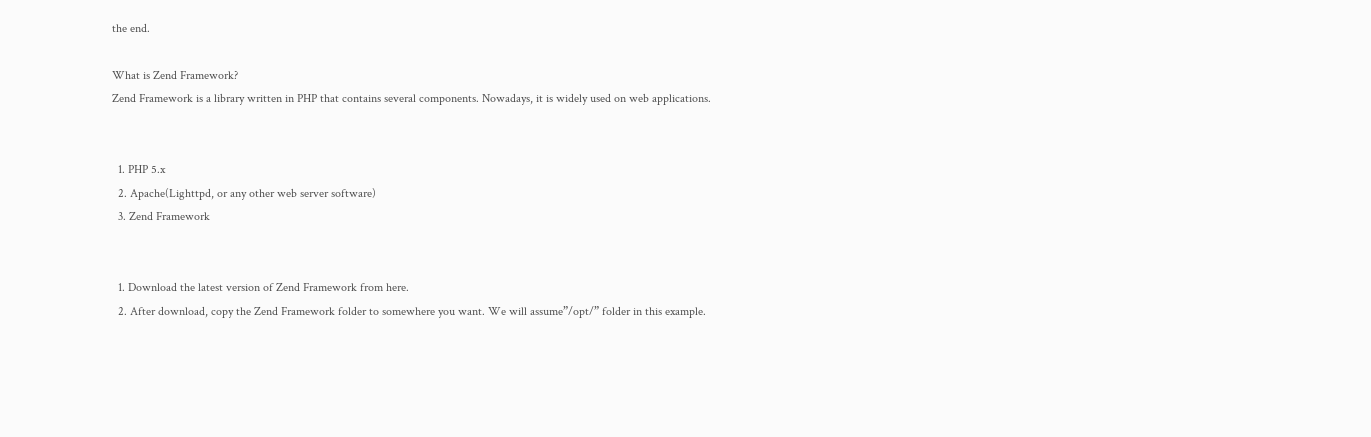the end.

What is Zend Framework?
Zend Framework is a library written in PHP that contains several components. Nowadays, it is widely used on web applications.


  1. PHP 5.x
  2. Apache(Lighttpd, or any other web server software)
  3. Zend Framework


  1. Download the latest version of Zend Framework from here.
  2. After download, copy the Zend Framework folder to somewhere you want. We will assume”/opt/” folder in this example.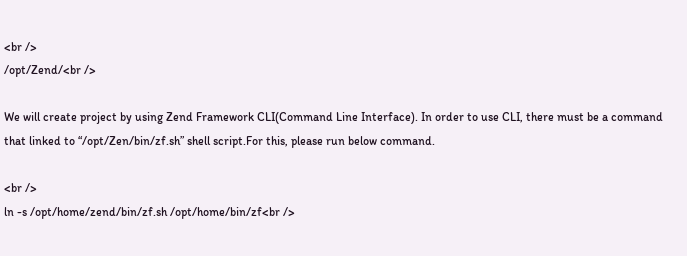<br />
/opt/Zend/<br />

We will create project by using Zend Framework CLI(Command Line Interface). In order to use CLI, there must be a command that linked to “/opt/Zen/bin/zf.sh” shell script.For this, please run below command.

<br />
ln -s /opt/home/zend/bin/zf.sh /opt/home/bin/zf<br />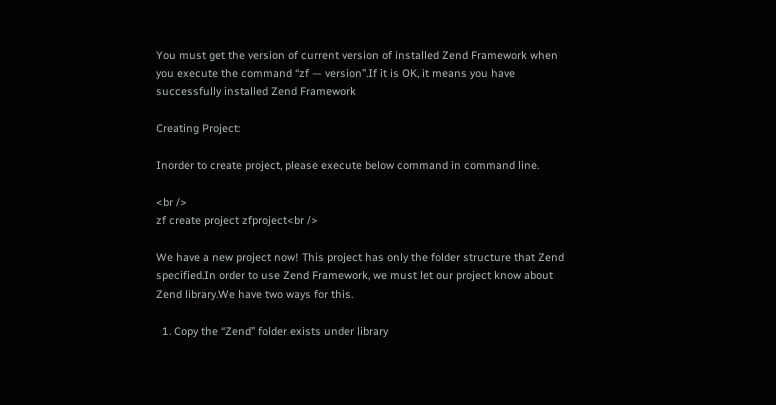You must get the version of current version of installed Zend Framework when you execute the command “zf — version”.If it is OK, it means you have successfully installed Zend Framework

Creating Project:

Inorder to create project, please execute below command in command line.

<br />
zf create project zfproject<br />

We have a new project now! This project has only the folder structure that Zend specified.In order to use Zend Framework, we must let our project know about Zend library.We have two ways for this.

  1. Copy the “Zend” folder exists under library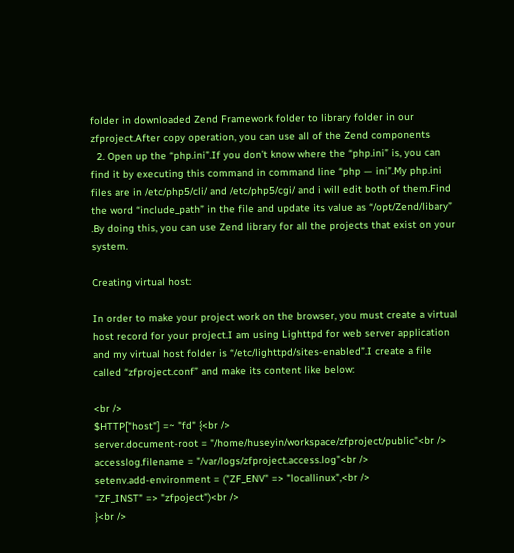folder in downloaded Zend Framework folder to library folder in our zfproject.After copy operation, you can use all of the Zend components
  2. Open up the “php.ini”.If you don’t know where the “php.ini” is, you can find it by executing this command in command line “php — ini”.My php.ini files are in /etc/php5/cli/ and /etc/php5/cgi/ and i will edit both of them.Find the word “include_path” in the file and update its value as “/opt/Zend/libary” .By doing this, you can use Zend library for all the projects that exist on your system.

Creating virtual host:

In order to make your project work on the browser, you must create a virtual host record for your project.I am using Lighttpd for web server application and my virtual host folder is “/etc/lighttpd/sites-enabled”.I create a file called “zfproject.conf” and make its content like below:

<br />
$HTTP["host"] =~ "fd" {<br />
server.document-root = "/home/huseyin/workspace/zfproject/public"<br />
accesslog.filename = "/var/logs/zfproject.access.log"<br />
setenv.add-environment = ("ZF_ENV" => "locallinux",<br />
"ZF_INST" => "zfpoject")<br />
}<br />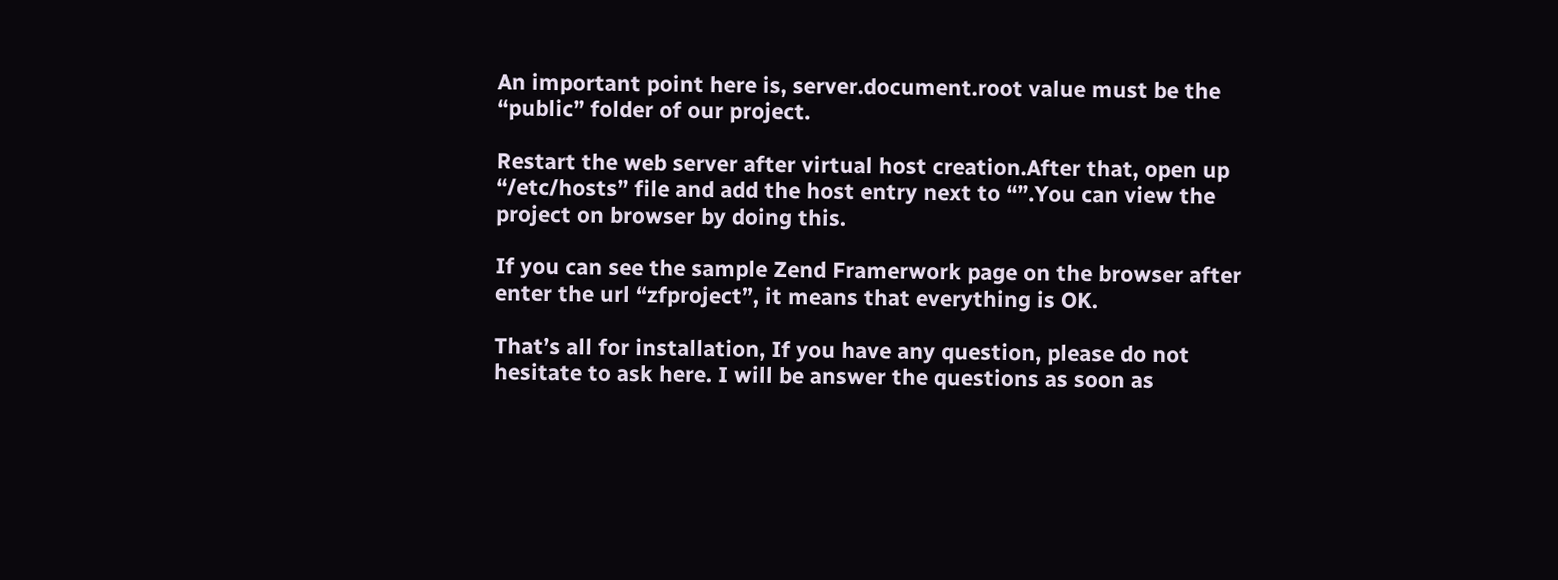An important point here is, server.document.root value must be the “public” folder of our project.

Restart the web server after virtual host creation.After that, open up “/etc/hosts” file and add the host entry next to “”.You can view the project on browser by doing this.

If you can see the sample Zend Framerwork page on the browser after enter the url “zfproject”, it means that everything is OK.

That’s all for installation, If you have any question, please do not hesitate to ask here. I will be answer the questions as soon as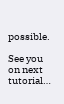possible.

See you on next tutorial…